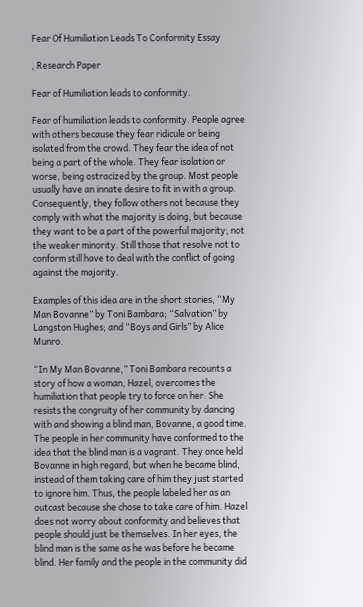Fear Of Humiliation Leads To Conformity Essay

, Research Paper

Fear of Humiliation leads to conformity.

Fear of humiliation leads to conformity. People agree with others because they fear ridicule or being isolated from the crowd. They fear the idea of not being a part of the whole. They fear isolation or worse, being ostracized by the group. Most people usually have an innate desire to fit in with a group. Consequently, they follow others not because they comply with what the majority is doing, but because they want to be a part of the powerful majority; not the weaker minority. Still those that resolve not to conform still have to deal with the conflict of going against the majority.

Examples of this idea are in the short stories, “My Man Bovanne” by Toni Bambara; “Salvation” by Langston Hughes; and “Boys and Girls” by Alice Munro.

“In My Man Bovanne,” Toni Bambara recounts a story of how a woman, Hazel, overcomes the humiliation that people try to force on her. She resists the congruity of her community by dancing with and showing a blind man, Bovanne, a good time. The people in her community have conformed to the idea that the blind man is a vagrant. They once held Bovanne in high regard, but when he became blind, instead of them taking care of him they just started to ignore him. Thus, the people labeled her as an outcast because she chose to take care of him. Hazel does not worry about conformity and believes that people should just be themselves. In her eyes, the blind man is the same as he was before he became blind. Her family and the people in the community did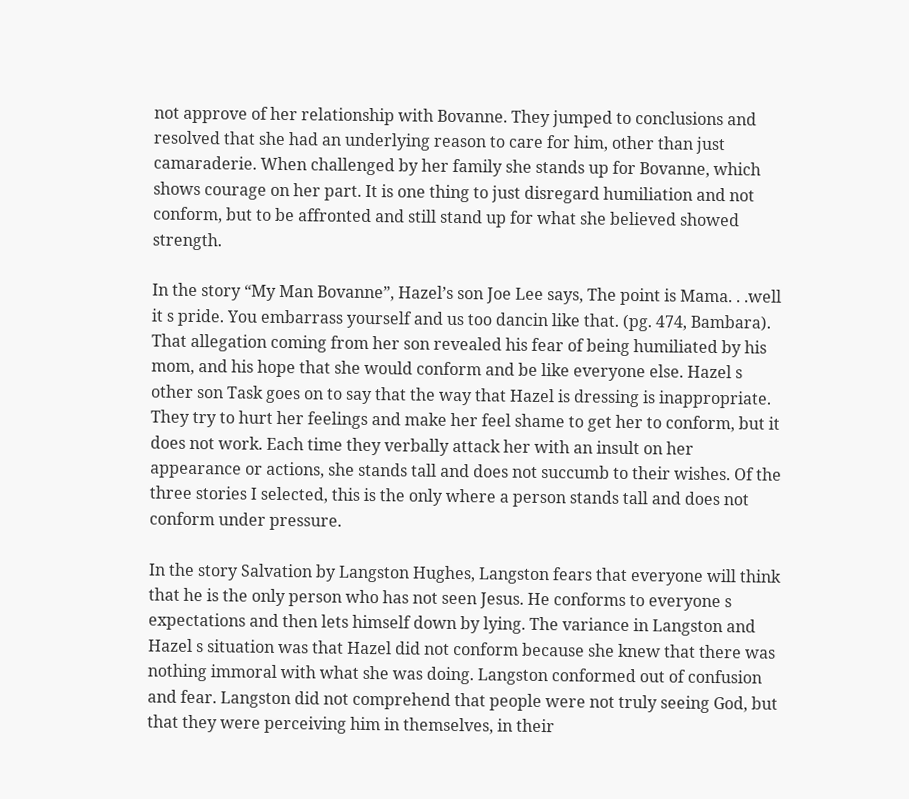not approve of her relationship with Bovanne. They jumped to conclusions and resolved that she had an underlying reason to care for him, other than just camaraderie. When challenged by her family she stands up for Bovanne, which shows courage on her part. It is one thing to just disregard humiliation and not conform, but to be affronted and still stand up for what she believed showed strength.

In the story “My Man Bovanne”, Hazel’s son Joe Lee says, The point is Mama. . .well it s pride. You embarrass yourself and us too dancin like that. (pg. 474, Bambara). That allegation coming from her son revealed his fear of being humiliated by his mom, and his hope that she would conform and be like everyone else. Hazel s other son Task goes on to say that the way that Hazel is dressing is inappropriate. They try to hurt her feelings and make her feel shame to get her to conform, but it does not work. Each time they verbally attack her with an insult on her appearance or actions, she stands tall and does not succumb to their wishes. Of the three stories I selected, this is the only where a person stands tall and does not conform under pressure.

In the story Salvation by Langston Hughes, Langston fears that everyone will think that he is the only person who has not seen Jesus. He conforms to everyone s expectations and then lets himself down by lying. The variance in Langston and Hazel s situation was that Hazel did not conform because she knew that there was nothing immoral with what she was doing. Langston conformed out of confusion and fear. Langston did not comprehend that people were not truly seeing God, but that they were perceiving him in themselves, in their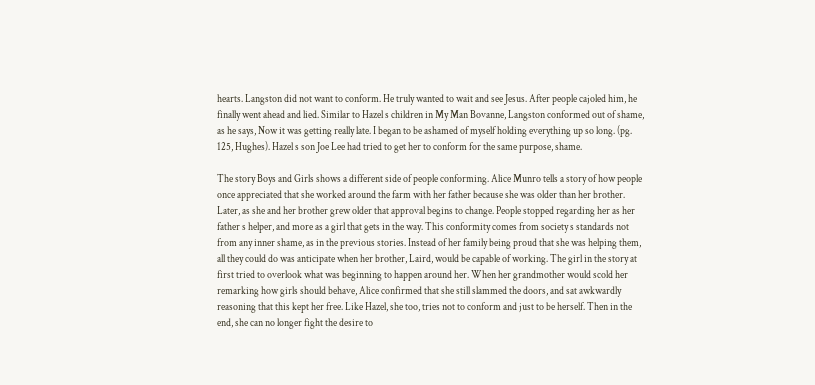hearts. Langston did not want to conform. He truly wanted to wait and see Jesus. After people cajoled him, he finally went ahead and lied. Similar to Hazel s children in My Man Bovanne, Langston conformed out of shame, as he says, Now it was getting really late. I began to be ashamed of myself holding everything up so long. (pg. 125, Hughes). Hazel s son Joe Lee had tried to get her to conform for the same purpose, shame.

The story Boys and Girls shows a different side of people conforming. Alice Munro tells a story of how people once appreciated that she worked around the farm with her father because she was older than her brother. Later, as she and her brother grew older that approval begins to change. People stopped regarding her as her father s helper, and more as a girl that gets in the way. This conformity comes from society s standards not from any inner shame, as in the previous stories. Instead of her family being proud that she was helping them, all they could do was anticipate when her brother, Laird, would be capable of working. The girl in the story at first tried to overlook what was beginning to happen around her. When her grandmother would scold her remarking how girls should behave, Alice confirmed that she still slammed the doors, and sat awkwardly reasoning that this kept her free. Like Hazel, she too, tries not to conform and just to be herself. Then in the end, she can no longer fight the desire to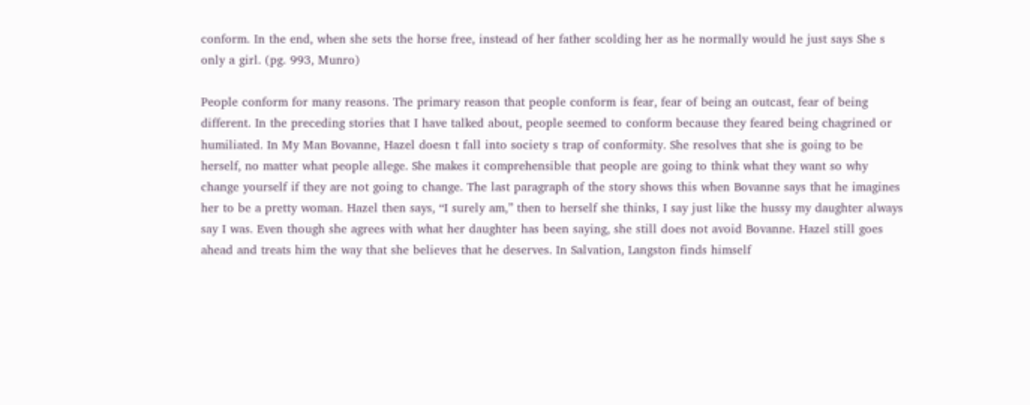conform. In the end, when she sets the horse free, instead of her father scolding her as he normally would he just says She s only a girl. (pg. 993, Munro)

People conform for many reasons. The primary reason that people conform is fear, fear of being an outcast, fear of being different. In the preceding stories that I have talked about, people seemed to conform because they feared being chagrined or humiliated. In My Man Bovanne, Hazel doesn t fall into society s trap of conformity. She resolves that she is going to be herself, no matter what people allege. She makes it comprehensible that people are going to think what they want so why change yourself if they are not going to change. The last paragraph of the story shows this when Bovanne says that he imagines her to be a pretty woman. Hazel then says, “I surely am,” then to herself she thinks, I say just like the hussy my daughter always say I was. Even though she agrees with what her daughter has been saying, she still does not avoid Bovanne. Hazel still goes ahead and treats him the way that she believes that he deserves. In Salvation, Langston finds himself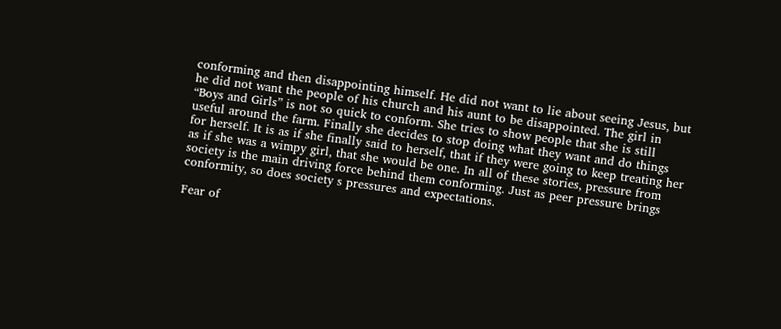conforming and then disappointing himself. He did not want to lie about seeing Jesus, but he did not want the people of his church and his aunt to be disappointed. The girl in “Boys and Girls” is not so quick to conform. She tries to show people that she is still useful around the farm. Finally she decides to stop doing what they want and do things for herself. It is as if she finally said to herself, that if they were going to keep treating her as if she was a wimpy girl, that she would be one. In all of these stories, pressure from society is the main driving force behind them conforming. Just as peer pressure brings conformity, so does society s pressures and expectations.

Fear of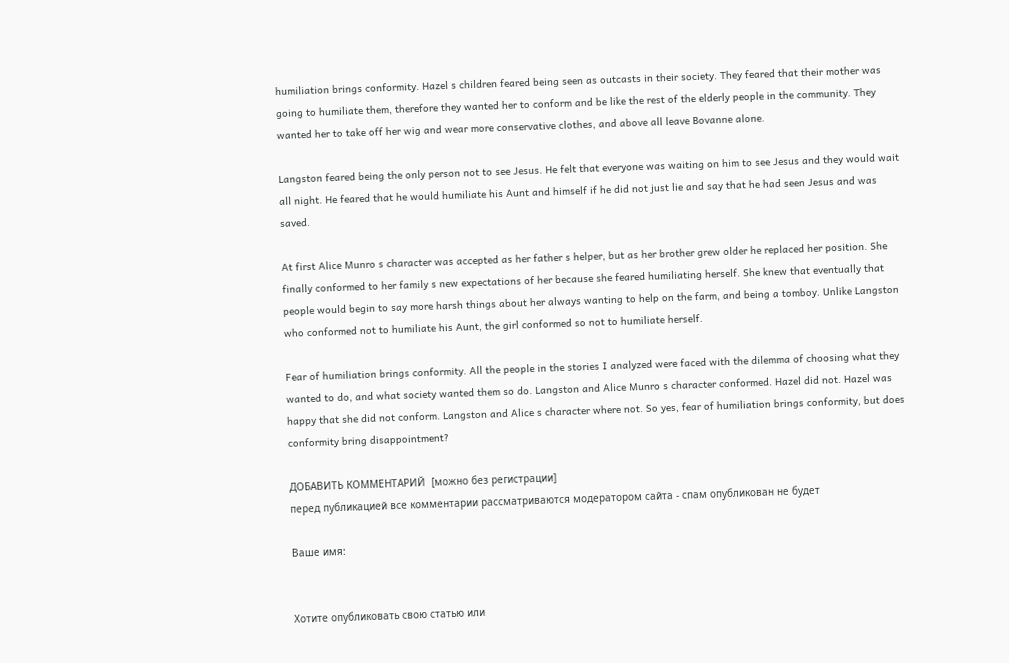humiliation brings conformity. Hazel s children feared being seen as outcasts in their society. They feared that their mother was going to humiliate them, therefore they wanted her to conform and be like the rest of the elderly people in the community. They wanted her to take off her wig and wear more conservative clothes, and above all leave Bovanne alone.

Langston feared being the only person not to see Jesus. He felt that everyone was waiting on him to see Jesus and they would wait all night. He feared that he would humiliate his Aunt and himself if he did not just lie and say that he had seen Jesus and was saved.

At first Alice Munro s character was accepted as her father s helper, but as her brother grew older he replaced her position. She finally conformed to her family s new expectations of her because she feared humiliating herself. She knew that eventually that people would begin to say more harsh things about her always wanting to help on the farm, and being a tomboy. Unlike Langston who conformed not to humiliate his Aunt, the girl conformed so not to humiliate herself.

Fear of humiliation brings conformity. All the people in the stories I analyzed were faced with the dilemma of choosing what they wanted to do, and what society wanted them so do. Langston and Alice Munro s character conformed. Hazel did not. Hazel was happy that she did not conform. Langston and Alice s character where not. So yes, fear of humiliation brings conformity, but does conformity bring disappointment?

ДОБАВИТЬ КОММЕНТАРИЙ  [можно без регистрации]
перед публикацией все комментарии рассматриваются модератором сайта - спам опубликован не будет

Ваше имя:


Хотите опубликовать свою статью или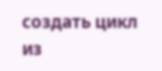создать цикл из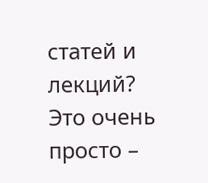статей и лекций?
Это очень просто –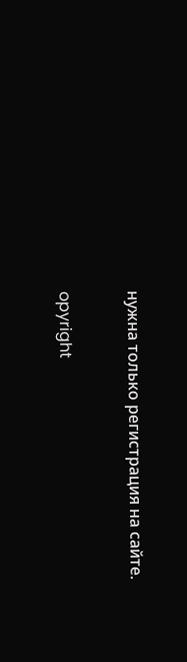нужна только регистрация на сайте.

opyright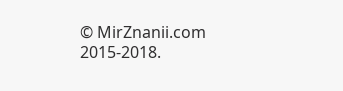© MirZnanii.com 2015-2018.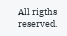All rigths reserved.